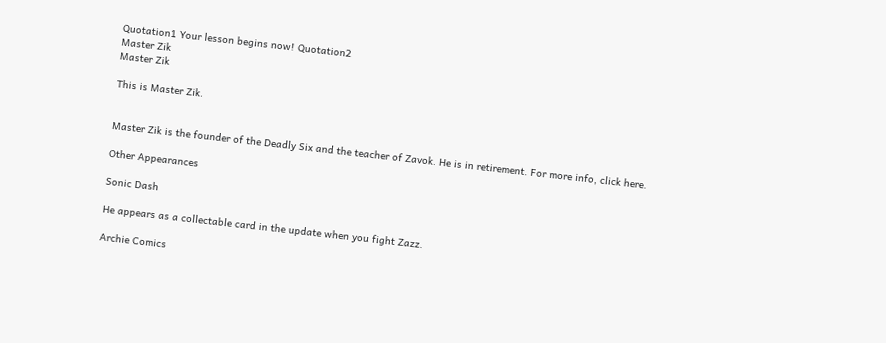Quotation1 Your lesson begins now! Quotation2
Master Zik
Master Zik

This is Master Zik.


Master Zik is the founder of the Deadly Six and the teacher of Zavok. He is in retirement. For more info, click here.

Other Appearances

Sonic Dash

He appears as a collectable card in the update when you fight Zazz.

Archie Comics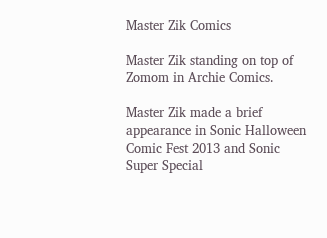Master Zik Comics

Master Zik standing on top of Zomom in Archie Comics.

Master Zik made a brief appearance in Sonic Halloween Comic Fest 2013 and Sonic Super Special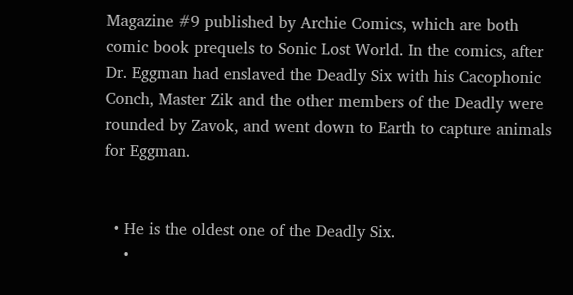Magazine #9 published by Archie Comics, which are both comic book prequels to Sonic Lost World. In the comics, after Dr. Eggman had enslaved the Deadly Six with his Cacophonic Conch, Master Zik and the other members of the Deadly were rounded by Zavok, and went down to Earth to capture animals for Eggman.


  • He is the oldest one of the Deadly Six.
    •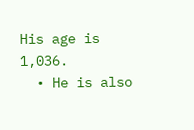His age is 1,036.
  • He is also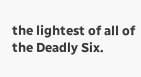the lightest of all of the Deadly Six.